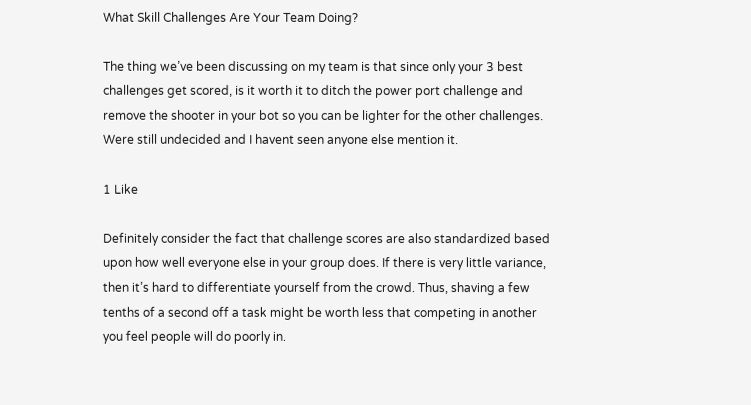What Skill Challenges Are Your Team Doing?

The thing we’ve been discussing on my team is that since only your 3 best challenges get scored, is it worth it to ditch the power port challenge and remove the shooter in your bot so you can be lighter for the other challenges. Were still undecided and I havent seen anyone else mention it.

1 Like

Definitely consider the fact that challenge scores are also standardized based upon how well everyone else in your group does. If there is very little variance, then it’s hard to differentiate yourself from the crowd. Thus, shaving a few tenths of a second off a task might be worth less that competing in another you feel people will do poorly in.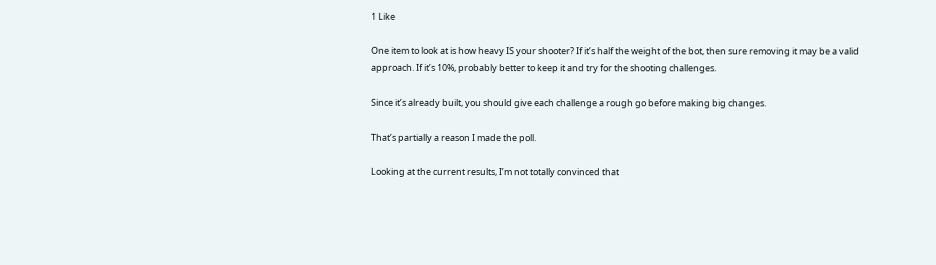1 Like

One item to look at is how heavy IS your shooter? If it’s half the weight of the bot, then sure removing it may be a valid approach. If it’s 10%, probably better to keep it and try for the shooting challenges.

Since it’s already built, you should give each challenge a rough go before making big changes.

That’s partially a reason I made the poll.

Looking at the current results, I’m not totally convinced that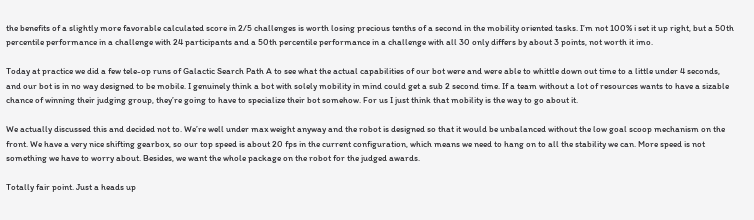the benefits of a slightly more favorable calculated score in 2/5 challenges is worth losing precious tenths of a second in the mobility oriented tasks. I’m not 100% i set it up right, but a 50th percentile performance in a challenge with 24 participants and a 50th percentile performance in a challenge with all 30 only differs by about 3 points, not worth it imo.

Today at practice we did a few tele-op runs of Galactic Search Path A to see what the actual capabilities of our bot were and were able to whittle down out time to a little under 4 seconds, and our bot is in no way designed to be mobile. I genuinely think a bot with solely mobility in mind could get a sub 2 second time. If a team without a lot of resources wants to have a sizable chance of winning their judging group, they’re going to have to specialize their bot somehow. For us I just think that mobility is the way to go about it.

We actually discussed this and decided not to. We’re well under max weight anyway and the robot is designed so that it would be unbalanced without the low goal scoop mechanism on the front. We have a very nice shifting gearbox, so our top speed is about 20 fps in the current configuration, which means we need to hang on to all the stability we can. More speed is not something we have to worry about. Besides, we want the whole package on the robot for the judged awards.

Totally fair point. Just a heads up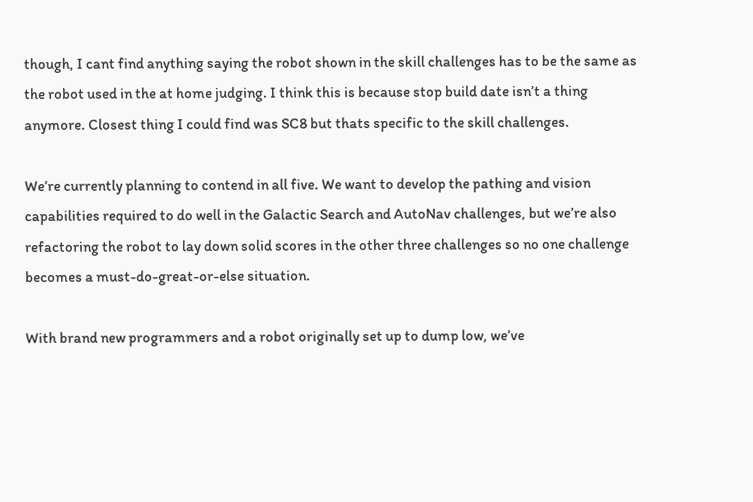though, I cant find anything saying the robot shown in the skill challenges has to be the same as the robot used in the at home judging. I think this is because stop build date isn’t a thing anymore. Closest thing I could find was SC8 but thats specific to the skill challenges.

We’re currently planning to contend in all five. We want to develop the pathing and vision capabilities required to do well in the Galactic Search and AutoNav challenges, but we’re also refactoring the robot to lay down solid scores in the other three challenges so no one challenge becomes a must-do-great-or-else situation.

With brand new programmers and a robot originally set up to dump low, we’ve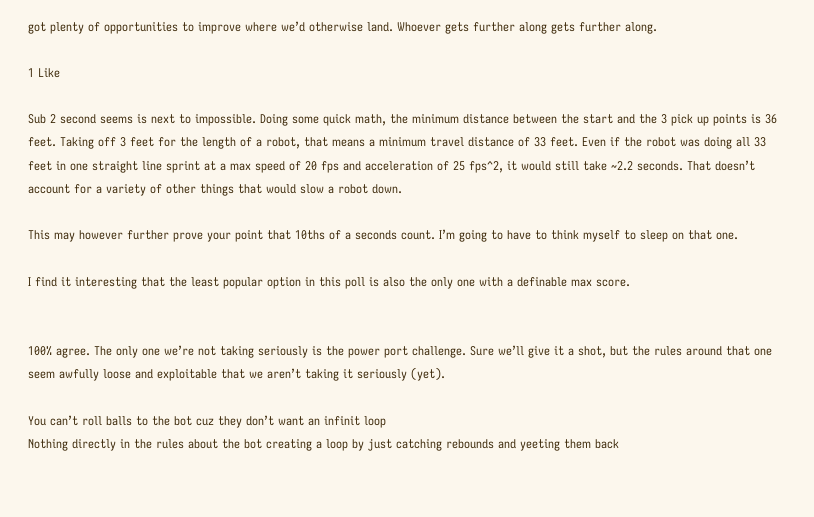got plenty of opportunities to improve where we’d otherwise land. Whoever gets further along gets further along.

1 Like

Sub 2 second seems is next to impossible. Doing some quick math, the minimum distance between the start and the 3 pick up points is 36 feet. Taking off 3 feet for the length of a robot, that means a minimum travel distance of 33 feet. Even if the robot was doing all 33 feet in one straight line sprint at a max speed of 20 fps and acceleration of 25 fps^2, it would still take ~2.2 seconds. That doesn’t account for a variety of other things that would slow a robot down.

This may however further prove your point that 10ths of a seconds count. I’m going to have to think myself to sleep on that one.

I find it interesting that the least popular option in this poll is also the only one with a definable max score.


100% agree. The only one we’re not taking seriously is the power port challenge. Sure we’ll give it a shot, but the rules around that one seem awfully loose and exploitable that we aren’t taking it seriously (yet).

You can’t roll balls to the bot cuz they don’t want an infinit loop
Nothing directly in the rules about the bot creating a loop by just catching rebounds and yeeting them back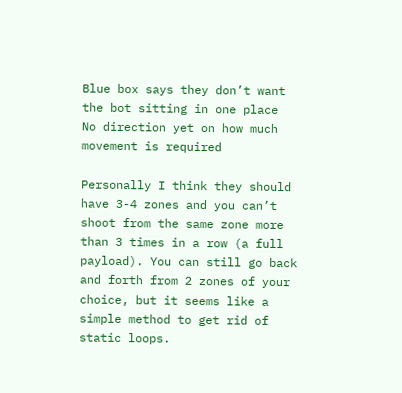Blue box says they don’t want the bot sitting in one place
No direction yet on how much movement is required

Personally I think they should have 3-4 zones and you can’t shoot from the same zone more than 3 times in a row (a full payload). You can still go back and forth from 2 zones of your choice, but it seems like a simple method to get rid of static loops.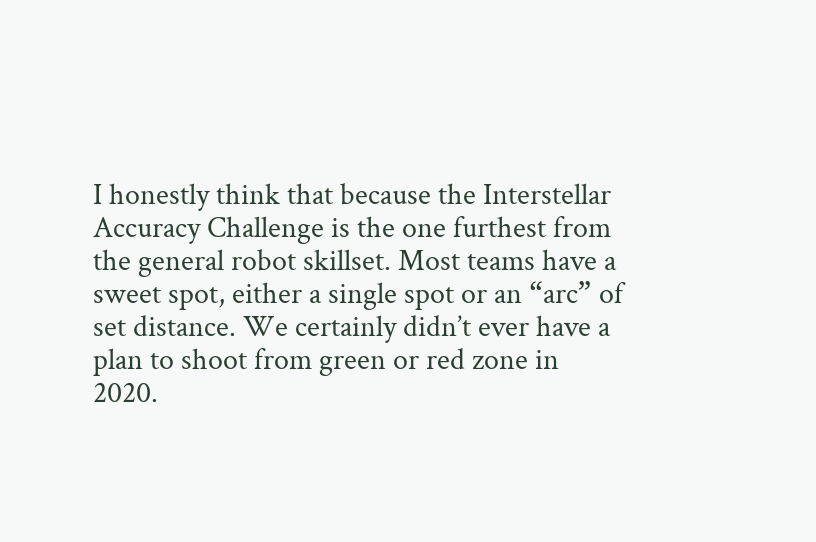I honestly think that because the Interstellar Accuracy Challenge is the one furthest from the general robot skillset. Most teams have a sweet spot, either a single spot or an “arc” of set distance. We certainly didn’t ever have a plan to shoot from green or red zone in 2020.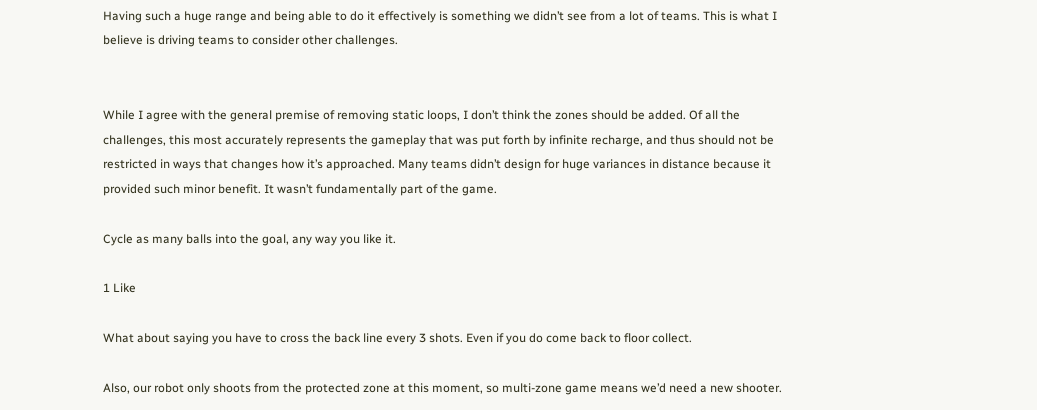Having such a huge range and being able to do it effectively is something we didn’t see from a lot of teams. This is what I believe is driving teams to consider other challenges.


While I agree with the general premise of removing static loops, I don’t think the zones should be added. Of all the challenges, this most accurately represents the gameplay that was put forth by infinite recharge, and thus should not be restricted in ways that changes how it’s approached. Many teams didn’t design for huge variances in distance because it provided such minor benefit. It wasn’t fundamentally part of the game.

Cycle as many balls into the goal, any way you like it.

1 Like

What about saying you have to cross the back line every 3 shots. Even if you do come back to floor collect.

Also, our robot only shoots from the protected zone at this moment, so multi-zone game means we’d need a new shooter.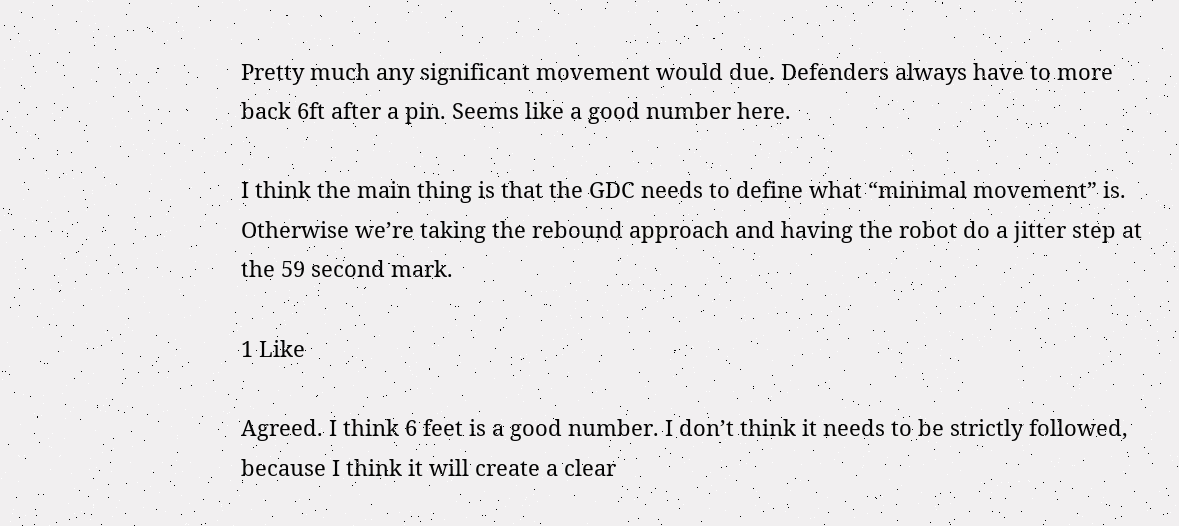Pretty much any significant movement would due. Defenders always have to more back 6ft after a pin. Seems like a good number here.

I think the main thing is that the GDC needs to define what “minimal movement” is. Otherwise we’re taking the rebound approach and having the robot do a jitter step at the 59 second mark.

1 Like

Agreed. I think 6 feet is a good number. I don’t think it needs to be strictly followed, because I think it will create a clear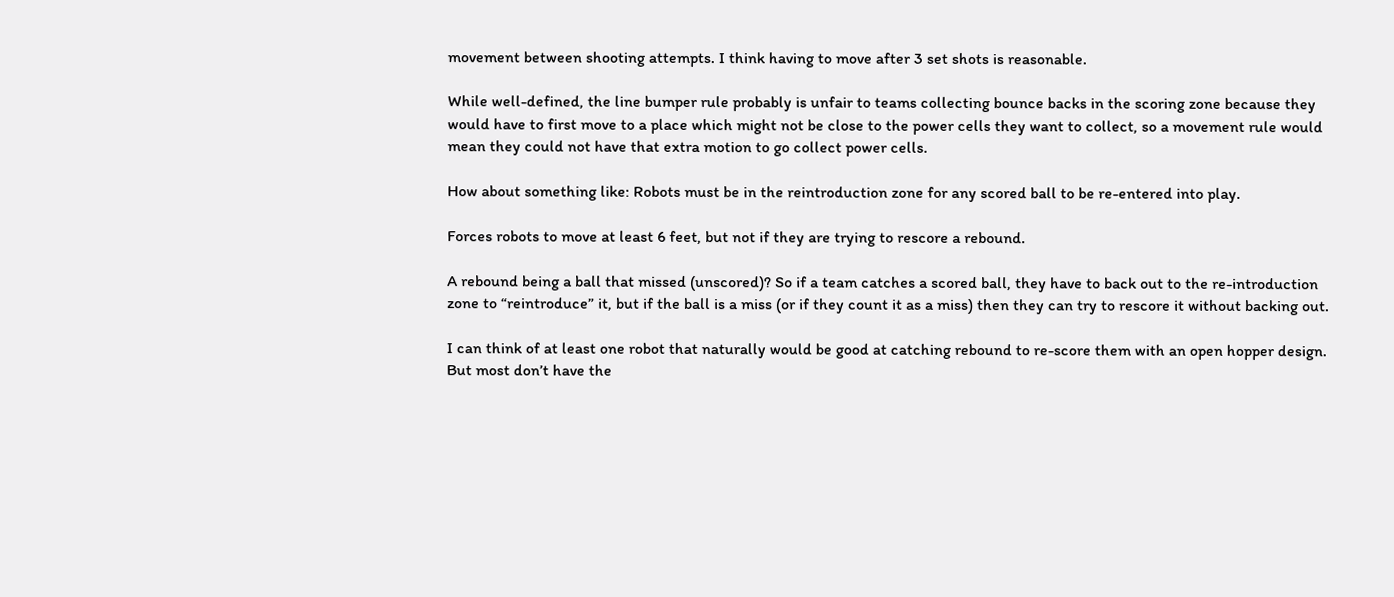movement between shooting attempts. I think having to move after 3 set shots is reasonable.

While well-defined, the line bumper rule probably is unfair to teams collecting bounce backs in the scoring zone because they would have to first move to a place which might not be close to the power cells they want to collect, so a movement rule would mean they could not have that extra motion to go collect power cells.

How about something like: Robots must be in the reintroduction zone for any scored ball to be re-entered into play.

Forces robots to move at least 6 feet, but not if they are trying to rescore a rebound.

A rebound being a ball that missed (unscored)? So if a team catches a scored ball, they have to back out to the re-introduction zone to “reintroduce” it, but if the ball is a miss (or if they count it as a miss) then they can try to rescore it without backing out.

I can think of at least one robot that naturally would be good at catching rebound to re-score them with an open hopper design. But most don’t have the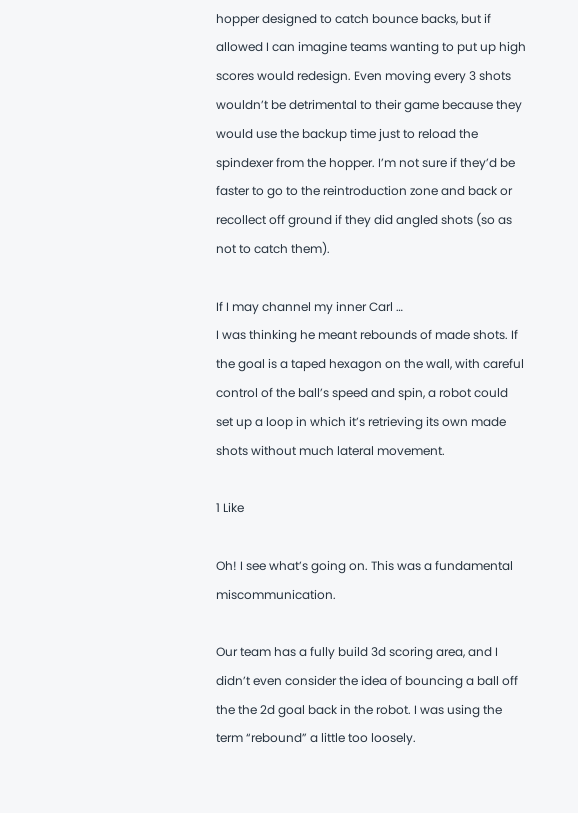hopper designed to catch bounce backs, but if allowed I can imagine teams wanting to put up high scores would redesign. Even moving every 3 shots wouldn’t be detrimental to their game because they would use the backup time just to reload the spindexer from the hopper. I’m not sure if they’d be faster to go to the reintroduction zone and back or recollect off ground if they did angled shots (so as not to catch them).

If I may channel my inner Carl …
I was thinking he meant rebounds of made shots. If the goal is a taped hexagon on the wall, with careful control of the ball’s speed and spin, a robot could set up a loop in which it’s retrieving its own made shots without much lateral movement.

1 Like

Oh! I see what’s going on. This was a fundamental miscommunication.

Our team has a fully build 3d scoring area, and I didn’t even consider the idea of bouncing a ball off the the 2d goal back in the robot. I was using the term “rebound” a little too loosely.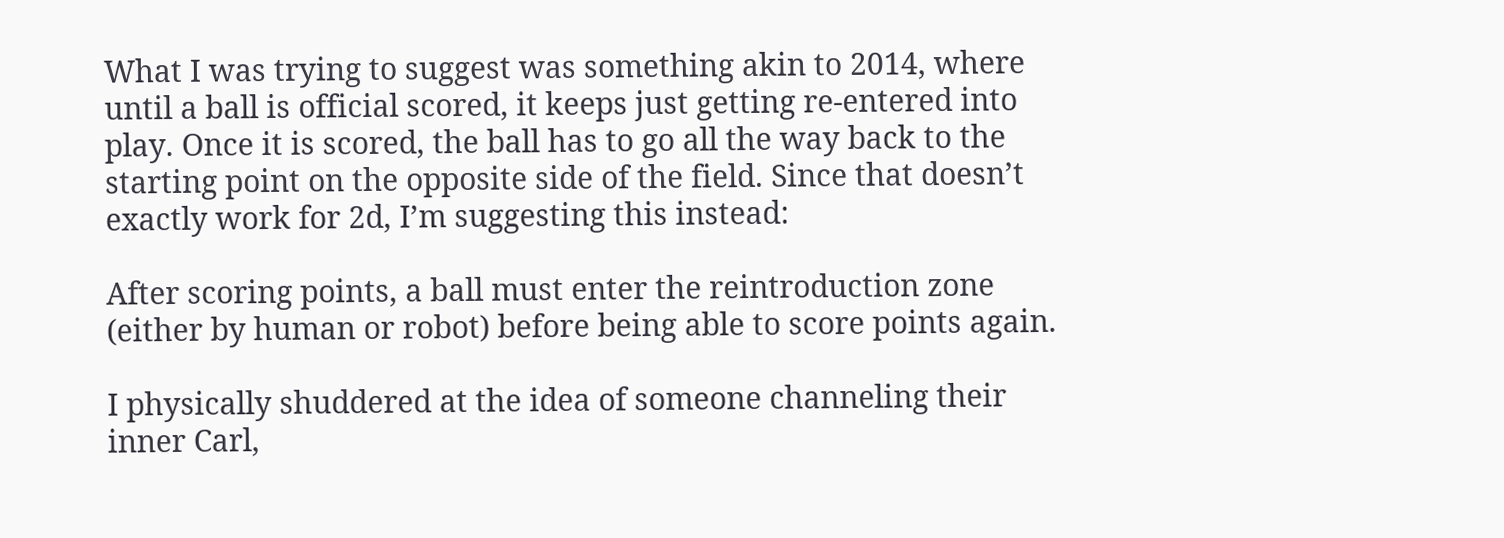What I was trying to suggest was something akin to 2014, where until a ball is official scored, it keeps just getting re-entered into play. Once it is scored, the ball has to go all the way back to the starting point on the opposite side of the field. Since that doesn’t exactly work for 2d, I’m suggesting this instead:

After scoring points, a ball must enter the reintroduction zone (either by human or robot) before being able to score points again.

I physically shuddered at the idea of someone channeling their inner Carl,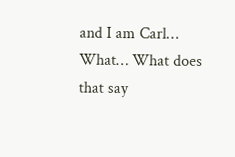and I am Carl… What… What does that say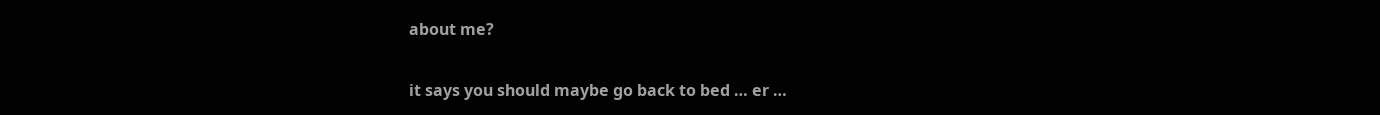about me?

it says you should maybe go back to bed … er …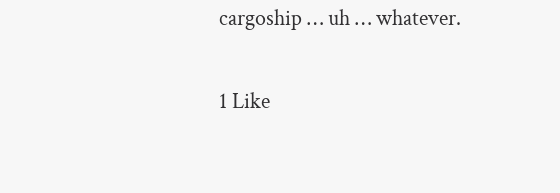cargoship … uh … whatever.

1 Like